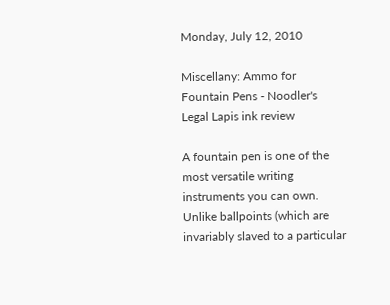Monday, July 12, 2010

Miscellany: Ammo for Fountain Pens - Noodler's Legal Lapis ink review

A fountain pen is one of the most versatile writing instruments you can own. Unlike ballpoints (which are invariably slaved to a particular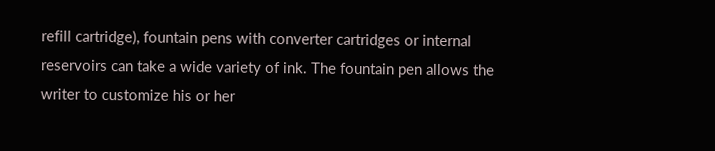refill cartridge), fountain pens with converter cartridges or internal reservoirs can take a wide variety of ink. The fountain pen allows the writer to customize his or her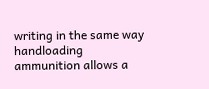writing in the same way handloading ammunition allows a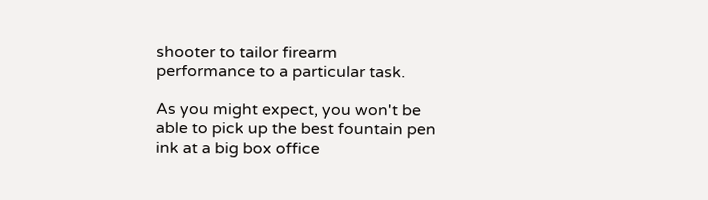shooter to tailor firearm performance to a particular task.

As you might expect, you won't be able to pick up the best fountain pen ink at a big box office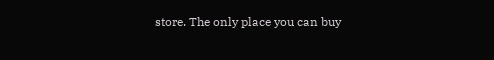store. The only place you can buy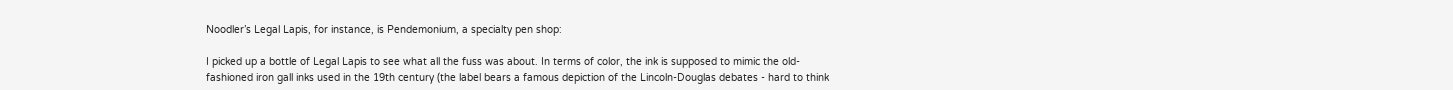Noodler’s Legal Lapis, for instance, is Pendemonium, a specialty pen shop:

I picked up a bottle of Legal Lapis to see what all the fuss was about. In terms of color, the ink is supposed to mimic the old-fashioned iron gall inks used in the 19th century (the label bears a famous depiction of the Lincoln-Douglas debates - hard to think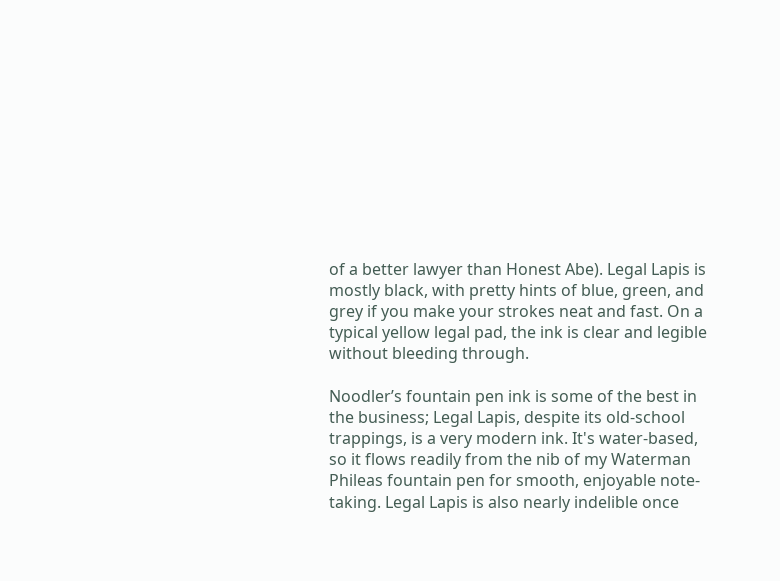of a better lawyer than Honest Abe). Legal Lapis is mostly black, with pretty hints of blue, green, and grey if you make your strokes neat and fast. On a typical yellow legal pad, the ink is clear and legible without bleeding through.

Noodler’s fountain pen ink is some of the best in the business; Legal Lapis, despite its old-school trappings, is a very modern ink. It's water-based, so it flows readily from the nib of my Waterman Phileas fountain pen for smooth, enjoyable note-taking. Legal Lapis is also nearly indelible once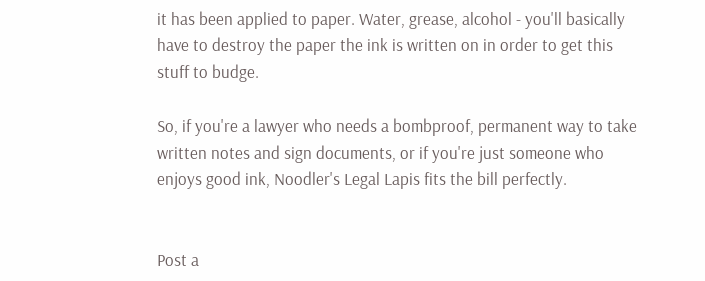it has been applied to paper. Water, grease, alcohol - you'll basically have to destroy the paper the ink is written on in order to get this stuff to budge.

So, if you're a lawyer who needs a bombproof, permanent way to take written notes and sign documents, or if you're just someone who enjoys good ink, Noodler's Legal Lapis fits the bill perfectly.


Post a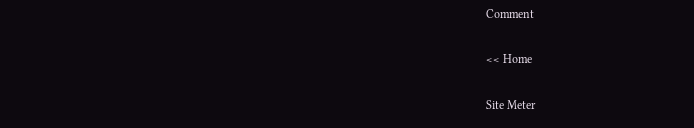Comment

<< Home

Site Meter